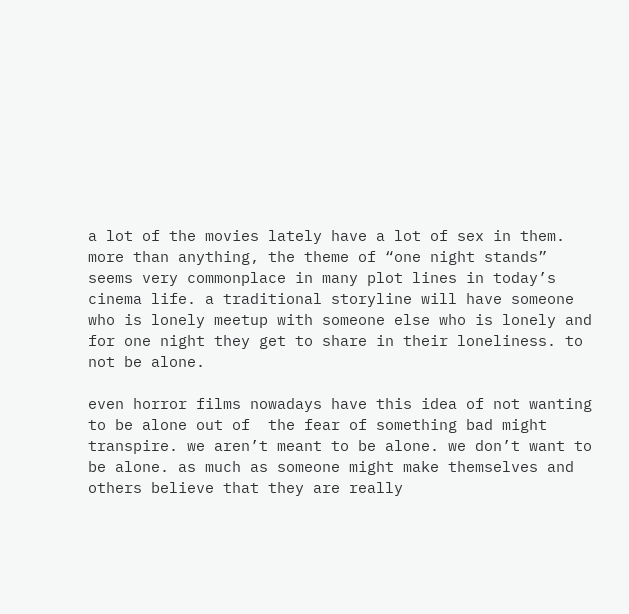a lot of the movies lately have a lot of sex in them. more than anything, the theme of “one night stands” seems very commonplace in many plot lines in today’s cinema life. a traditional storyline will have someone who is lonely meetup with someone else who is lonely and for one night they get to share in their loneliness. to not be alone.

even horror films nowadays have this idea of not wanting to be alone out of  the fear of something bad might transpire. we aren’t meant to be alone. we don’t want to be alone. as much as someone might make themselves and others believe that they are really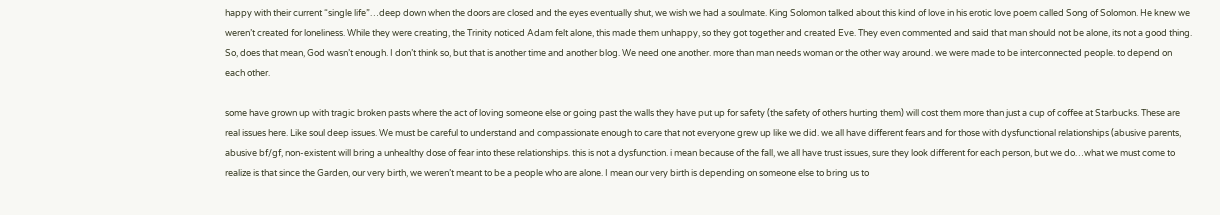happy with their current “single life”…deep down when the doors are closed and the eyes eventually shut, we wish we had a soulmate. King Solomon talked about this kind of love in his erotic love poem called Song of Solomon. He knew we weren’t created for loneliness. While they were creating, the Trinity noticed Adam felt alone, this made them unhappy, so they got together and created Eve. They even commented and said that man should not be alone, its not a good thing. So, does that mean, God wasn’t enough. I don’t think so, but that is another time and another blog. We need one another. more than man needs woman or the other way around. we were made to be interconnected people. to depend on each other.

some have grown up with tragic broken pasts where the act of loving someone else or going past the walls they have put up for safety (the safety of others hurting them) will cost them more than just a cup of coffee at Starbucks. These are real issues here. Like soul deep issues. We must be careful to understand and compassionate enough to care that not everyone grew up like we did. we all have different fears and for those with dysfunctional relationships (abusive parents, abusive bf/gf, non-existent will bring a unhealthy dose of fear into these relationships. this is not a dysfunction. i mean because of the fall, we all have trust issues, sure they look different for each person, but we do…what we must come to realize is that since the Garden, our very birth, we weren’t meant to be a people who are alone. I mean our very birth is depending on someone else to bring us to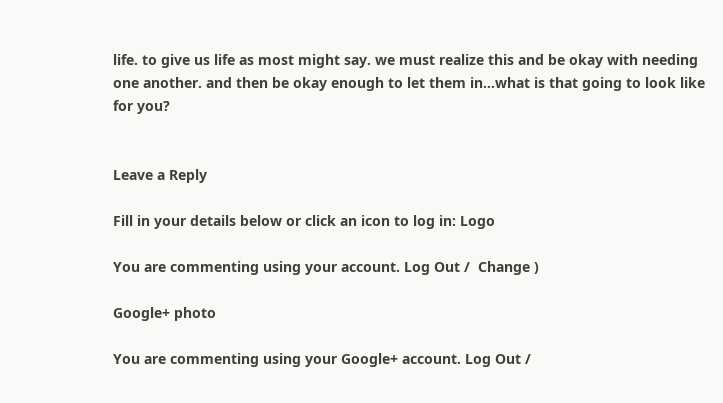life. to give us life as most might say. we must realize this and be okay with needing one another. and then be okay enough to let them in…what is that going to look like for you?


Leave a Reply

Fill in your details below or click an icon to log in: Logo

You are commenting using your account. Log Out /  Change )

Google+ photo

You are commenting using your Google+ account. Log Out /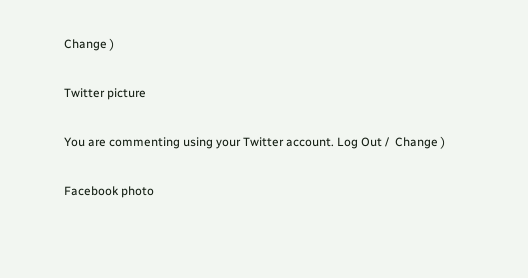Change )

Twitter picture

You are commenting using your Twitter account. Log Out /  Change )

Facebook photo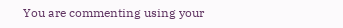You are commenting using your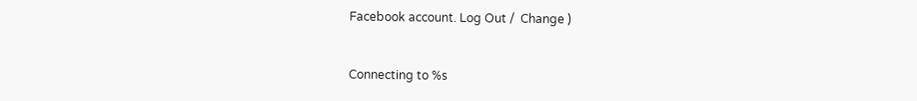Facebook account. Log Out /  Change )


Connecting to %s